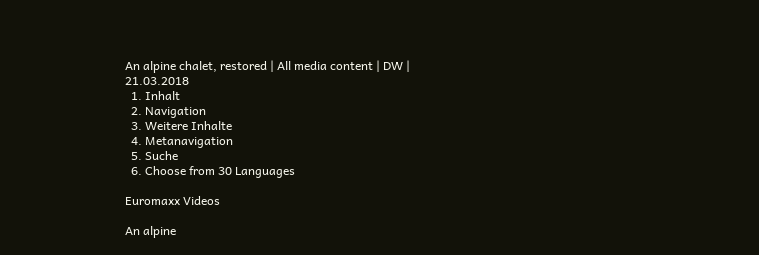An alpine chalet, restored | All media content | DW | 21.03.2018
  1. Inhalt
  2. Navigation
  3. Weitere Inhalte
  4. Metanavigation
  5. Suche
  6. Choose from 30 Languages

Euromaxx Videos

An alpine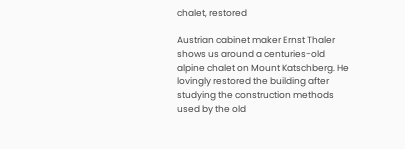chalet, restored

Austrian cabinet maker Ernst Thaler shows us around a centuries-old alpine chalet on Mount Katschberg. He lovingly restored the building after studying the construction methods used by the old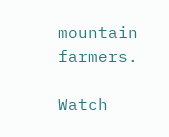mountain farmers.

Watch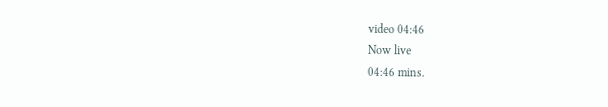video 04:46
Now live
04:46 mins.